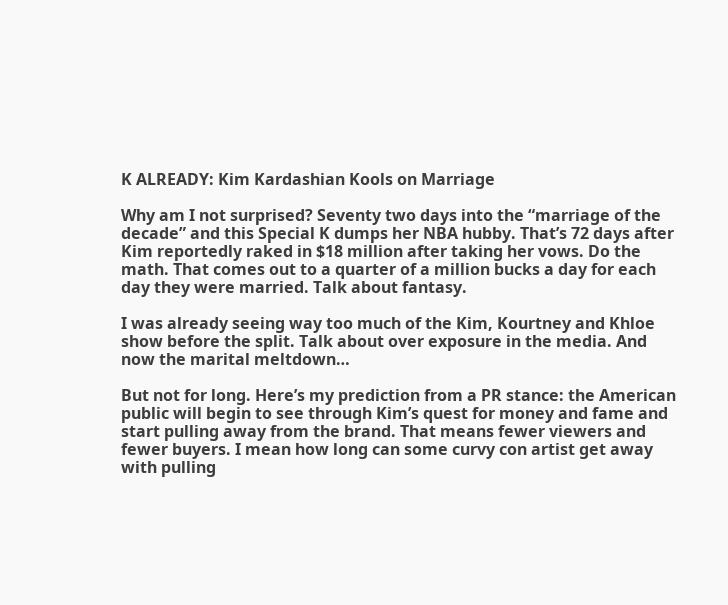K ALREADY: Kim Kardashian Kools on Marriage

Why am I not surprised? Seventy two days into the “marriage of the decade” and this Special K dumps her NBA hubby. That’s 72 days after Kim reportedly raked in $18 million after taking her vows. Do the math. That comes out to a quarter of a million bucks a day for each day they were married. Talk about fantasy.

I was already seeing way too much of the Kim, Kourtney and Khloe show before the split. Talk about over exposure in the media. And now the marital meltdown…

But not for long. Here’s my prediction from a PR stance: the American public will begin to see through Kim’s quest for money and fame and start pulling away from the brand. That means fewer viewers and fewer buyers. I mean how long can some curvy con artist get away with pulling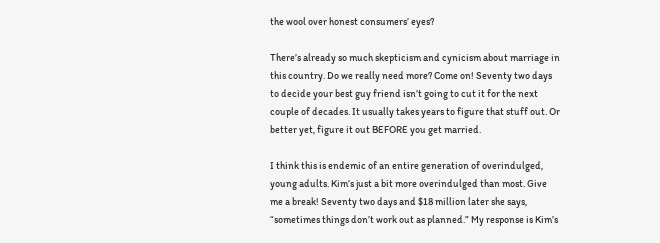the wool over honest consumers’ eyes?

There’s already so much skepticism and cynicism about marriage in this country. Do we really need more? Come on! Seventy two days to decide your best guy friend isn’t going to cut it for the next couple of decades. It usually takes years to figure that stuff out. Or better yet, figure it out BEFORE you get married.

I think this is endemic of an entire generation of overindulged, young adults. Kim’s just a bit more overindulged than most. Give me a break! Seventy two days and $18 million later she says, “sometimes things don’t work out as planned.” My response is Kim’s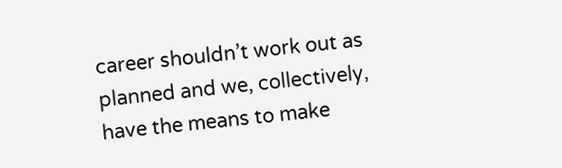career shouldn’t work out as planned and we, collectively, have the means to make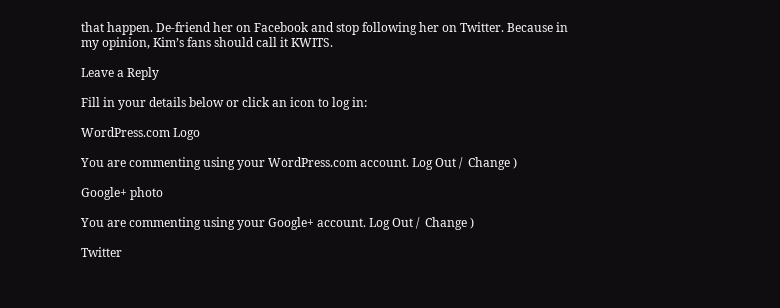that happen. De-friend her on Facebook and stop following her on Twitter. Because in my opinion, Kim’s fans should call it KWITS.

Leave a Reply

Fill in your details below or click an icon to log in:

WordPress.com Logo

You are commenting using your WordPress.com account. Log Out /  Change )

Google+ photo

You are commenting using your Google+ account. Log Out /  Change )

Twitter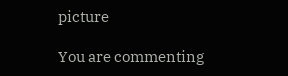picture

You are commenting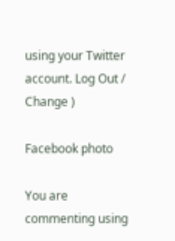using your Twitter account. Log Out /  Change )

Facebook photo

You are commenting using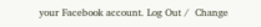your Facebook account. Log Out /  Change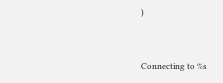)


Connecting to %s